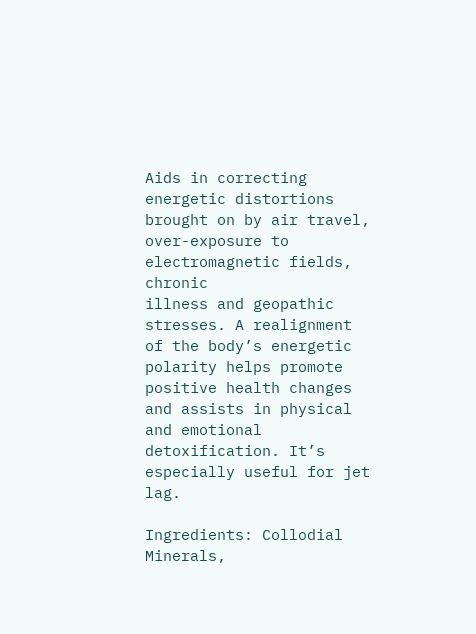Aids in correcting energetic distortions brought on by air travel, over-exposure to electromagnetic fields, chronic
illness and geopathic stresses. A realignment of the body’s energetic polarity helps promote positive health changes and assists in physical and emotional detoxification. It’s especially useful for jet lag.

Ingredients: Collodial Minerals,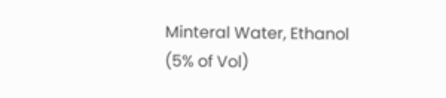Minteral Water, Ethanol (5% of Vol)